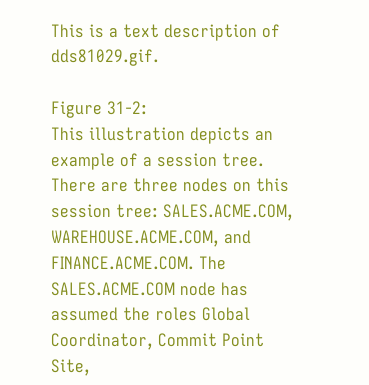This is a text description of dds81029.gif.

Figure 31-2:
This illustration depicts an example of a session tree. There are three nodes on this session tree: SALES.ACME.COM, WAREHOUSE.ACME.COM, and FINANCE.ACME.COM. The SALES.ACME.COM node has assumed the roles Global Coordinator, Commit Point Site,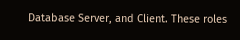Database Server, and Client. These roles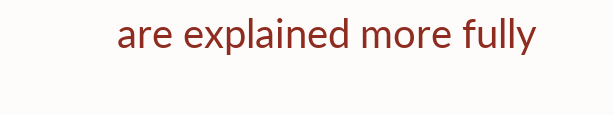are explained more fully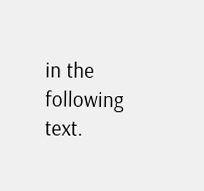in the following text.